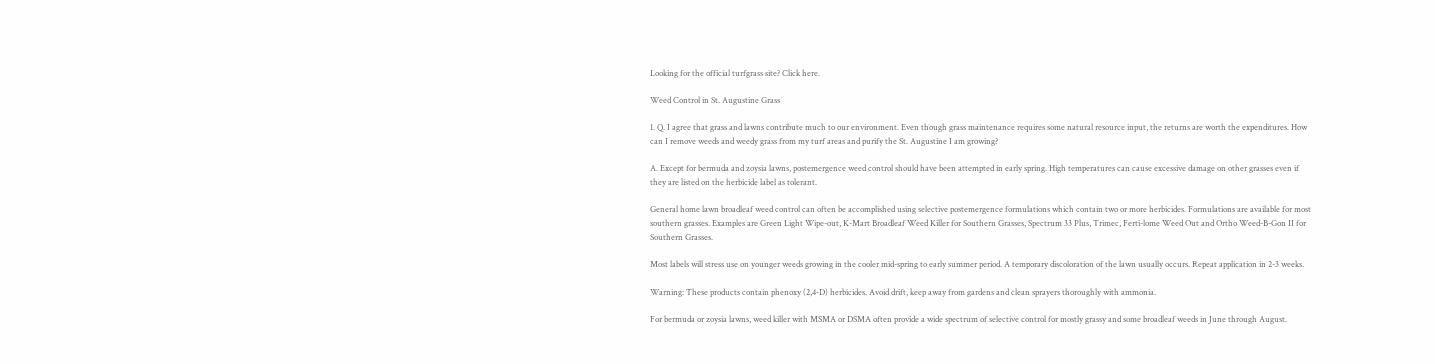Looking for the official turfgrass site? Click here.

Weed Control in St. Augustine Grass

1. Q. I agree that grass and lawns contribute much to our environment. Even though grass maintenance requires some natural resource input, the returns are worth the expenditures. How can I remove weeds and weedy grass from my turf areas and purify the St. Augustine I am growing?

A. Except for bermuda and zoysia lawns, postemergence weed control should have been attempted in early spring. High temperatures can cause excessive damage on other grasses even if they are listed on the herbicide label as tolerant.

General home lawn broadleaf weed control can often be accomplished using selective postemergence formulations which contain two or more herbicides. Formulations are available for most southern grasses. Examples are Green Light Wipe-out, K-Mart Broadleaf Weed Killer for Southern Grasses, Spectrum 33 Plus, Trimec, Ferti-lome Weed Out and Ortho Weed-B-Gon II for Southern Grasses.

Most labels will stress use on younger weeds growing in the cooler mid-spring to early summer period. A temporary discoloration of the lawn usually occurs. Repeat application in 2-3 weeks.

Warning: These products contain phenoxy (2,4-D) herbicides. Avoid drift, keep away from gardens and clean sprayers thoroughly with ammonia.

For bermuda or zoysia lawns, weed killer with MSMA or DSMA often provide a wide spectrum of selective control for mostly grassy and some broadleaf weeds in June through August.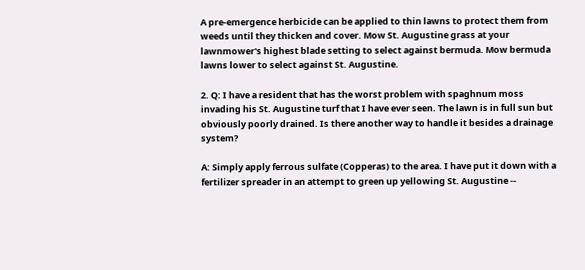A pre-emergence herbicide can be applied to thin lawns to protect them from weeds until they thicken and cover. Mow St. Augustine grass at your lawnmower's highest blade setting to select against bermuda. Mow bermuda lawns lower to select against St. Augustine.

2. Q: I have a resident that has the worst problem with spaghnum moss invading his St. Augustine turf that I have ever seen. The lawn is in full sun but obviously poorly drained. Is there another way to handle it besides a drainage system?

A: Simply apply ferrous sulfate (Copperas) to the area. I have put it down with a fertilizer spreader in an attempt to green up yellowing St. Augustine --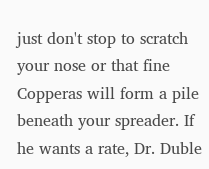just don't stop to scratch your nose or that fine Copperas will form a pile beneath your spreader. If he wants a rate, Dr. Duble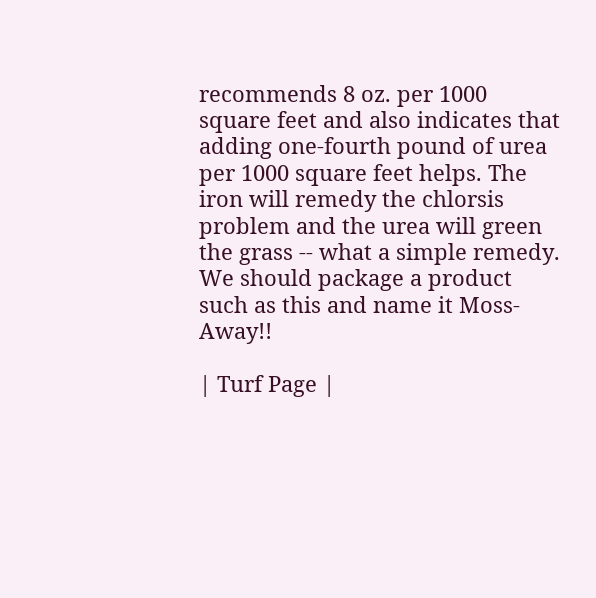recommends 8 oz. per 1000 square feet and also indicates that adding one-fourth pound of urea per 1000 square feet helps. The iron will remedy the chlorsis problem and the urea will green the grass -- what a simple remedy. We should package a product such as this and name it Moss-Away!!

| Turf Page |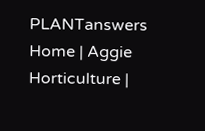PLANTanswers Home | Aggie Horticulture |